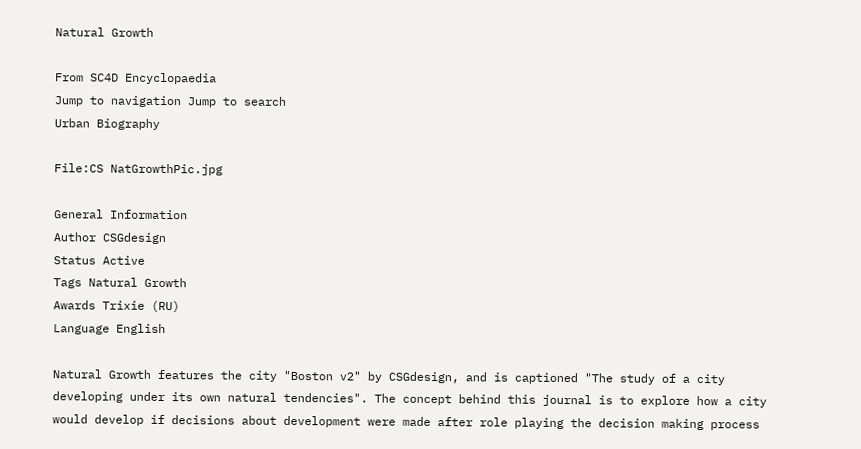Natural Growth

From SC4D Encyclopaedia
Jump to navigation Jump to search
Urban Biography

File:CS NatGrowthPic.jpg

General Information
Author CSGdesign
Status Active
Tags Natural Growth
Awards Trixie (RU)
Language English

Natural Growth features the city "Boston v2" by CSGdesign, and is captioned "The study of a city developing under its own natural tendencies". The concept behind this journal is to explore how a city would develop if decisions about development were made after role playing the decision making process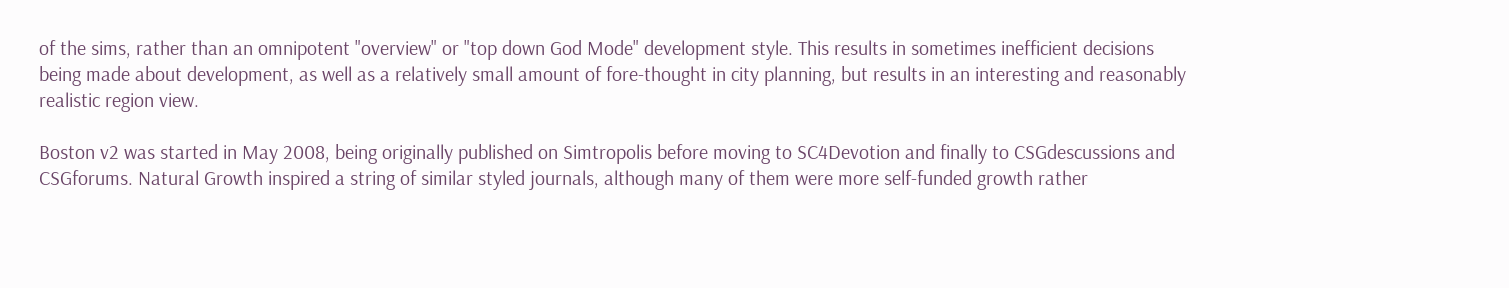of the sims, rather than an omnipotent "overview" or "top down God Mode" development style. This results in sometimes inefficient decisions being made about development, as well as a relatively small amount of fore-thought in city planning, but results in an interesting and reasonably realistic region view.

Boston v2 was started in May 2008, being originally published on Simtropolis before moving to SC4Devotion and finally to CSGdescussions and CSGforums. Natural Growth inspired a string of similar styled journals, although many of them were more self-funded growth rather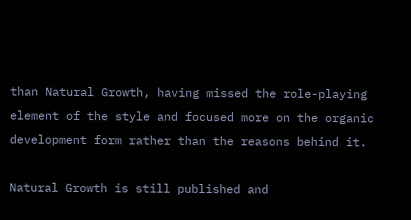than Natural Growth, having missed the role-playing element of the style and focused more on the organic development form rather than the reasons behind it.

Natural Growth is still published and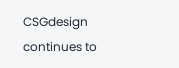CSGdesign continues to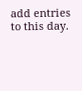add entries to this day.